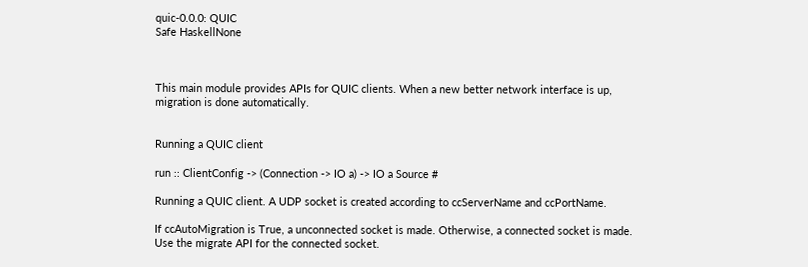quic-0.0.0: QUIC
Safe HaskellNone



This main module provides APIs for QUIC clients. When a new better network interface is up, migration is done automatically.


Running a QUIC client

run :: ClientConfig -> (Connection -> IO a) -> IO a Source #

Running a QUIC client. A UDP socket is created according to ccServerName and ccPortName.

If ccAutoMigration is True, a unconnected socket is made. Otherwise, a connected socket is made. Use the migrate API for the connected socket.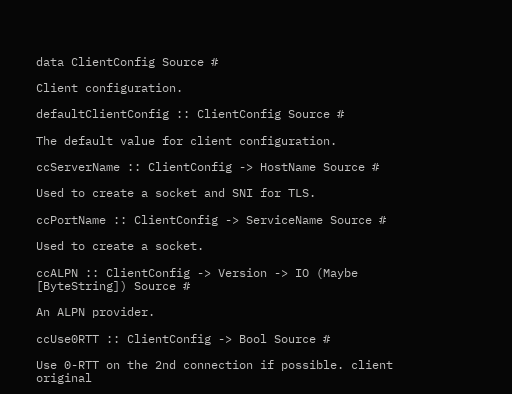data ClientConfig Source #

Client configuration.

defaultClientConfig :: ClientConfig Source #

The default value for client configuration.

ccServerName :: ClientConfig -> HostName Source #

Used to create a socket and SNI for TLS.

ccPortName :: ClientConfig -> ServiceName Source #

Used to create a socket.

ccALPN :: ClientConfig -> Version -> IO (Maybe [ByteString]) Source #

An ALPN provider.

ccUse0RTT :: ClientConfig -> Bool Source #

Use 0-RTT on the 2nd connection if possible. client original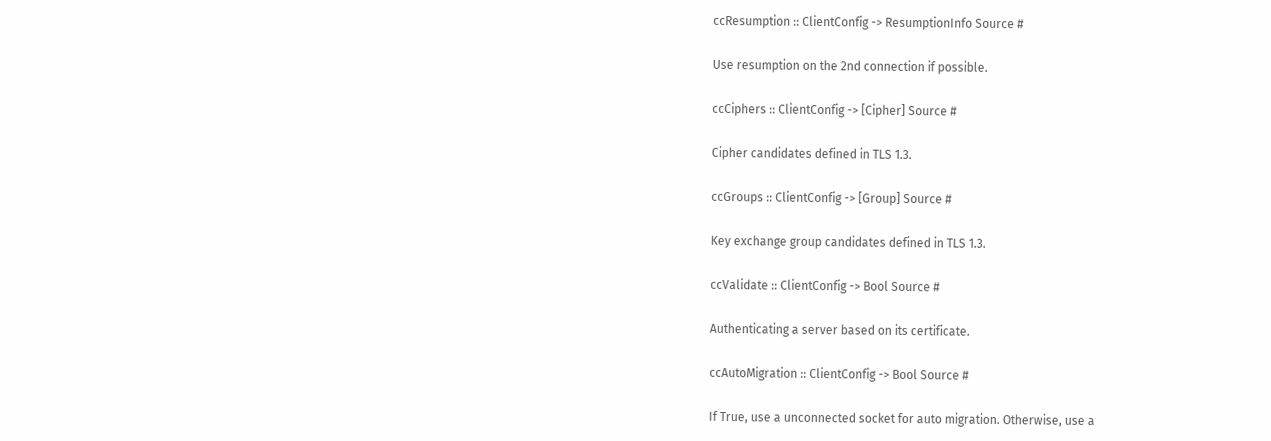ccResumption :: ClientConfig -> ResumptionInfo Source #

Use resumption on the 2nd connection if possible.

ccCiphers :: ClientConfig -> [Cipher] Source #

Cipher candidates defined in TLS 1.3.

ccGroups :: ClientConfig -> [Group] Source #

Key exchange group candidates defined in TLS 1.3.

ccValidate :: ClientConfig -> Bool Source #

Authenticating a server based on its certificate.

ccAutoMigration :: ClientConfig -> Bool Source #

If True, use a unconnected socket for auto migration. Otherwise, use a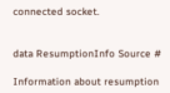connected socket.


data ResumptionInfo Source #

Information about resumption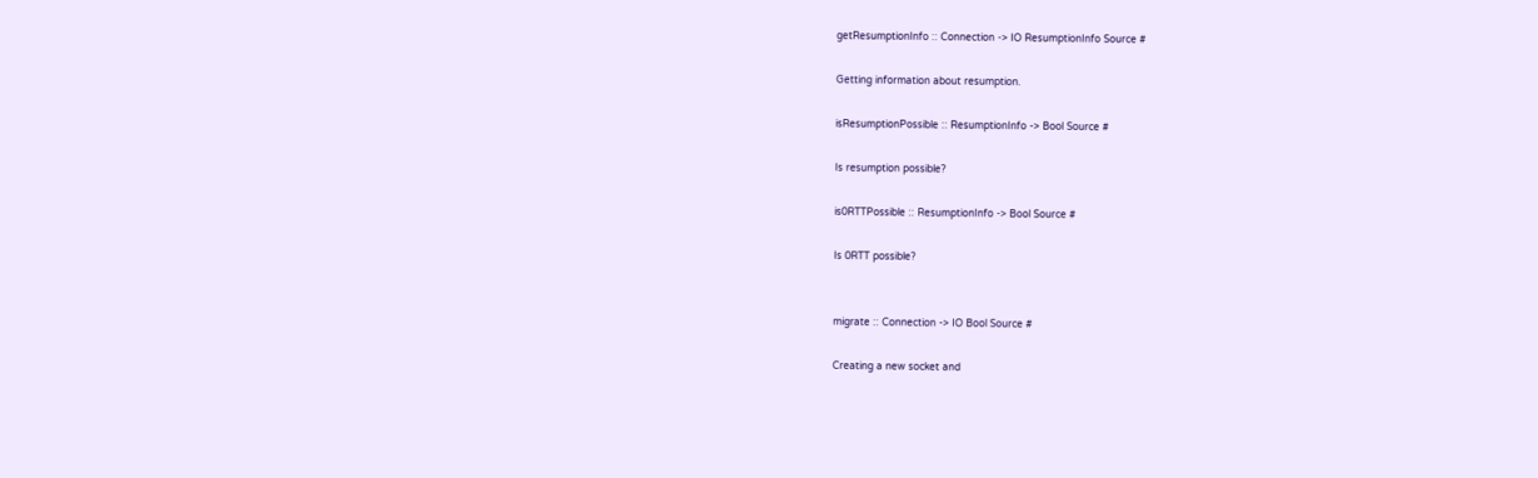getResumptionInfo :: Connection -> IO ResumptionInfo Source #

Getting information about resumption.

isResumptionPossible :: ResumptionInfo -> Bool Source #

Is resumption possible?

is0RTTPossible :: ResumptionInfo -> Bool Source #

Is 0RTT possible?


migrate :: Connection -> IO Bool Source #

Creating a new socket and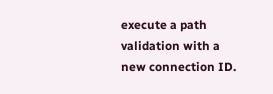execute a path validation with a new connection ID.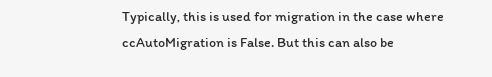Typically, this is used for migration in the case where ccAutoMigration is False. But this can also be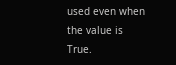used even when the value is True.